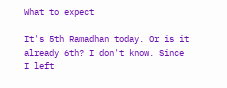What to expect

It's 5th Ramadhan today. Or is it already 6th? I don't know. Since I left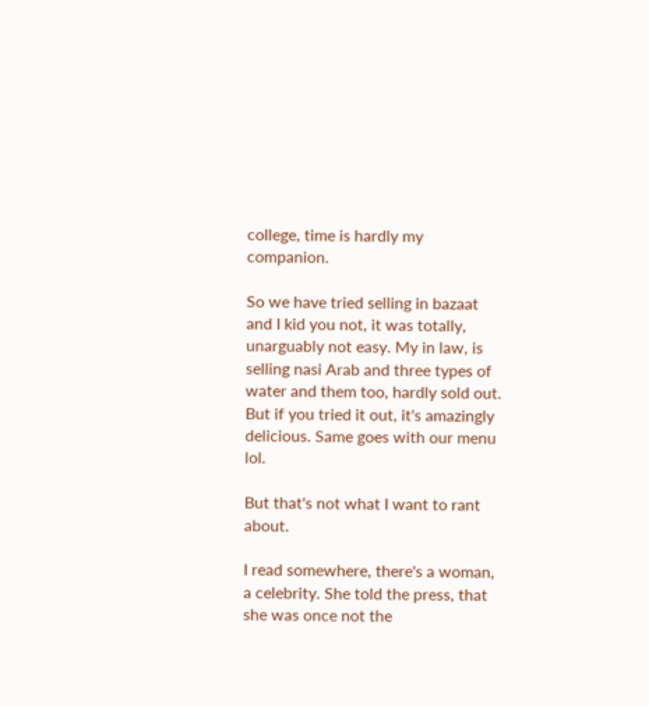college, time is hardly my companion.

So we have tried selling in bazaat and I kid you not, it was totally, unarguably not easy. My in law, is selling nasi Arab and three types of water and them too, hardly sold out. But if you tried it out, it's amazingly delicious. Same goes with our menu lol.

But that's not what I want to rant about.

I read somewhere, there's a woman, a celebrity. She told the press, that she was once not the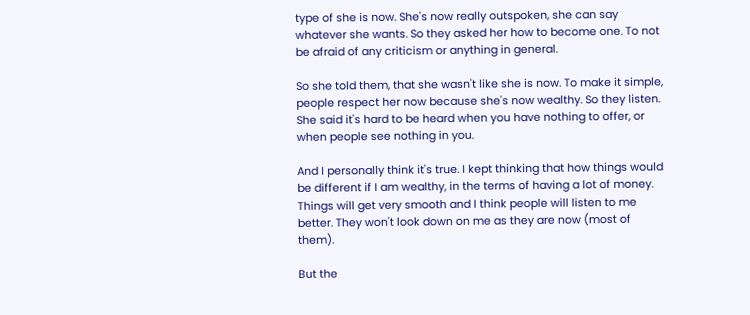type of she is now. She's now really outspoken, she can say whatever she wants. So they asked her how to become one. To not be afraid of any criticism or anything in general.

So she told them, that she wasn't like she is now. To make it simple, people respect her now because she's now wealthy. So they listen. She said it's hard to be heard when you have nothing to offer, or when people see nothing in you.

And I personally think it's true. I kept thinking that how things would be different if I am wealthy, in the terms of having a lot of money. Things will get very smooth and I think people will listen to me better. They won't look down on me as they are now (most of them).

But the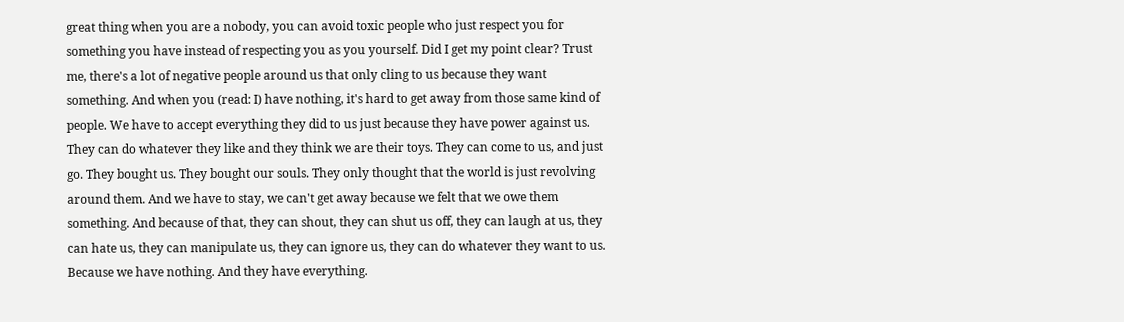great thing when you are a nobody, you can avoid toxic people who just respect you for something you have instead of respecting you as you yourself. Did I get my point clear? Trust me, there's a lot of negative people around us that only cling to us because they want something. And when you (read: I) have nothing, it's hard to get away from those same kind of people. We have to accept everything they did to us just because they have power against us. They can do whatever they like and they think we are their toys. They can come to us, and just go. They bought us. They bought our souls. They only thought that the world is just revolving around them. And we have to stay, we can't get away because we felt that we owe them something. And because of that, they can shout, they can shut us off, they can laugh at us, they can hate us, they can manipulate us, they can ignore us, they can do whatever they want to us. Because we have nothing. And they have everything.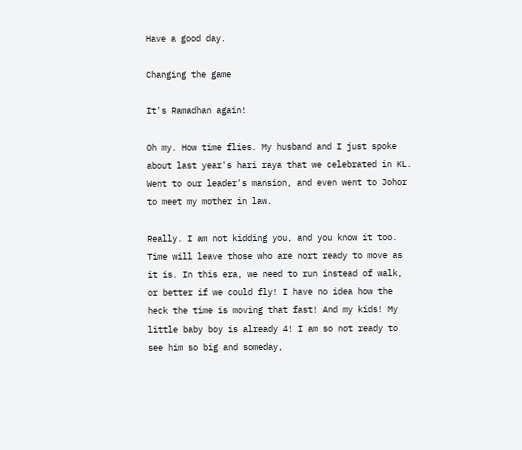Have a good day.

Changing the game

It's Ramadhan again!

Oh my. How time flies. My husband and I just spoke about last year's hari raya that we celebrated in KL. Went to our leader's mansion, and even went to Johor to meet my mother in law.

Really. I am not kidding you, and you know it too. Time will leave those who are nort ready to move as it is. In this era, we need to run instead of walk, or better if we could fly! I have no idea how the heck the time is moving that fast! And my kids! My little baby boy is already 4! I am so not ready to see him so big and someday,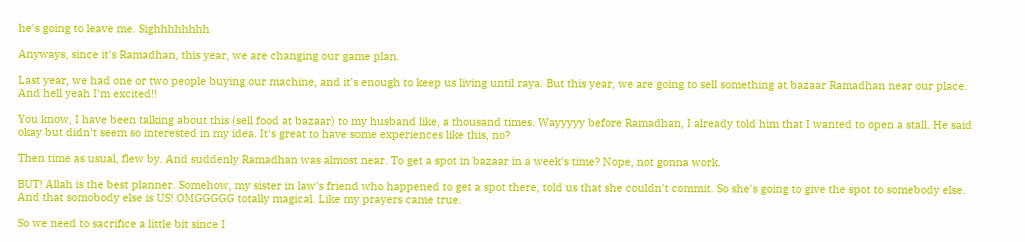he's going to leave me. Sighhhhhhhh

Anyways, since it's Ramadhan, this year, we are changing our game plan.

Last year, we had one or two people buying our machine, and it's enough to keep us living until raya. But this year, we are going to sell something at bazaar Ramadhan near our place. And hell yeah I'm excited!!

You know, I have been talking about this (sell food at bazaar) to my husband like, a thousand times. Wayyyyy before Ramadhan, I already told him that I wanted to open a stall. He said okay but didn't seem so interested in my idea. It's great to have some experiences like this, no?

Then time as usual, flew by. And suddenly Ramadhan was almost near. To get a spot in bazaar in a week's time? Nope, not gonna work.

BUT! Allah is the best planner. Somehow, my sister in law's friend who happened to get a spot there, told us that she couldn't commit. So she's going to give the spot to somebody else. And that somobody else is US! OMGGGGG totally magical. Like my prayers came true.

So we need to sacrifice a little bit since I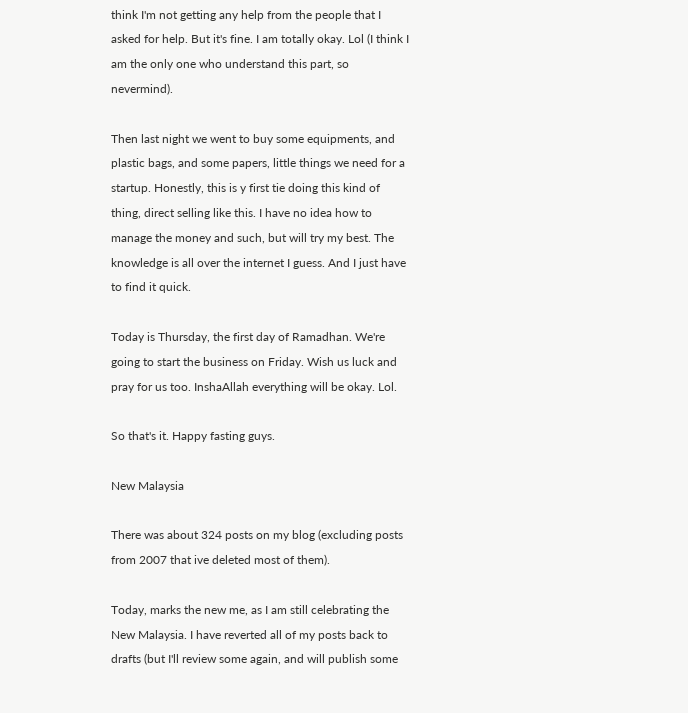think I'm not getting any help from the people that I asked for help. But it's fine. I am totally okay. Lol (I think I am the only one who understand this part, so nevermind).

Then last night we went to buy some equipments, and plastic bags, and some papers, little things we need for a startup. Honestly, this is y first tie doing this kind of thing, direct selling like this. I have no idea how to manage the money and such, but will try my best. The knowledge is all over the internet I guess. And I just have to find it quick.

Today is Thursday, the first day of Ramadhan. We're going to start the business on Friday. Wish us luck and pray for us too. InshaAllah everything will be okay. Lol.

So that's it. Happy fasting guys.

New Malaysia

There was about 324 posts on my blog (excluding posts from 2007 that ive deleted most of them).

Today, marks the new me, as I am still celebrating the New Malaysia. I have reverted all of my posts back to drafts (but I'll review some again, and will publish some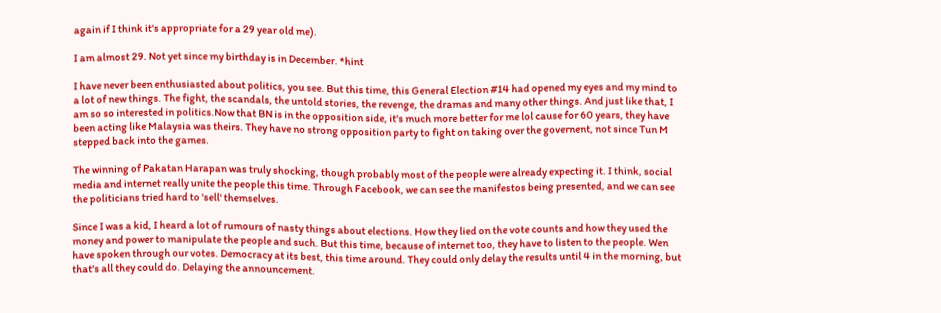again if I think it's appropriate for a 29 year old me).

I am almost 29. Not yet since my birthday is in December. *hint

I have never been enthusiasted about politics, you see. But this time, this General Election #14 had opened my eyes and my mind to a lot of new things. The fight, the scandals, the untold stories, the revenge, the dramas and many other things. And just like that, I am so so interested in politics.Now that BN is in the opposition side, it's much more better for me lol cause for 60 years, they have been acting like Malaysia was theirs. They have no strong opposition party to fight on taking over the governent, not since Tun M stepped back into the games.

The winning of Pakatan Harapan was truly shocking, though probably most of the people were already expecting it. I think, social media and internet really unite the people this time. Through Facebook, we can see the manifestos being presented, and we can see the politicians tried hard to 'sell' themselves.

Since I was a kid, I heard a lot of rumours of nasty things about elections. How they lied on the vote counts and how they used the money and power to manipulate the people and such. But this time, because of internet too, they have to listen to the people. Wen have spoken through our votes. Democracy at its best, this time around. They could only delay the results until 4 in the morning, but that's all they could do. Delaying the announcement.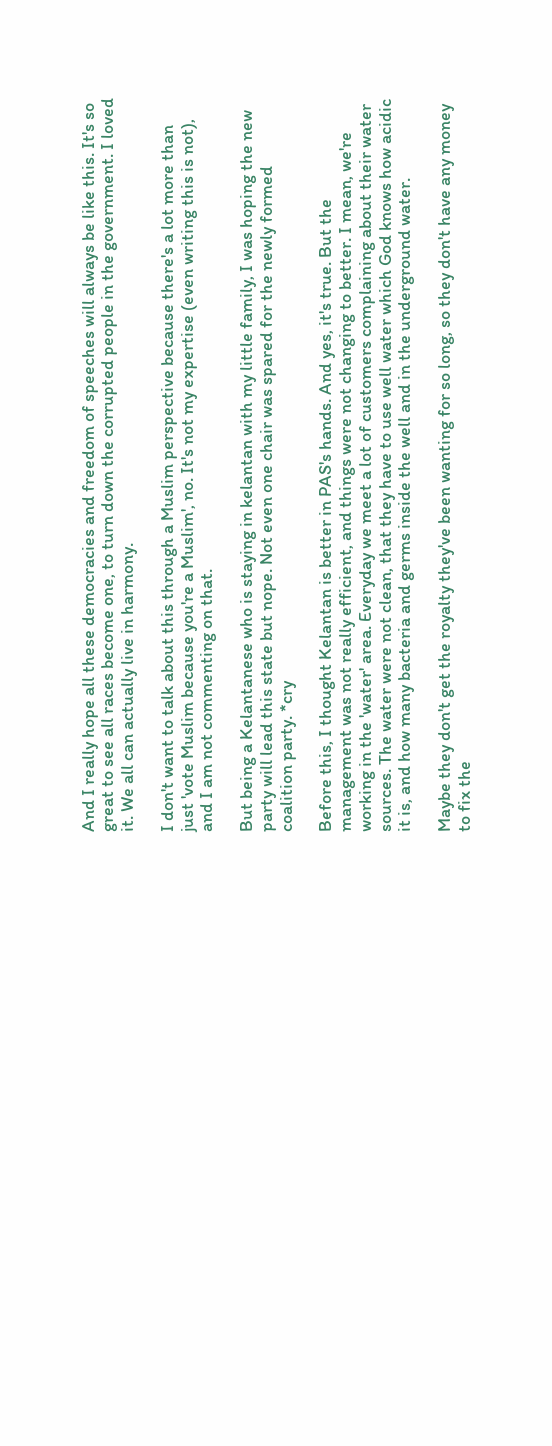And I really hope all these democracies and freedom of speeches will always be like this. It's so great to see all races become one, to turn down the corrupted people in the government. I loved it. We all can actually live in harmony.

I don't want to talk about this through a Muslim perspective because there's a lot more than just 'vote Muslim because you're a Muslim', no. It's not my expertise (even writing this is not), and I am not commenting on that.

But being a Kelantanese who is staying in kelantan with my little family, I was hoping the new party will lead this state but nope. Not even one chair was spared for the newly formed coalition party. *cry

Before this, I thought Kelantan is better in PAS's hands. And yes, it's true. But the management was not really efficient, and things were not changing to better. I mean, we're working in the 'water' area. Everyday we meet a lot of customers complaining about their water sources. The water were not clean, that they have to use well water which God knows how acidic it is, and how many bacteria and germs inside the well and in the underground water.

Maybe they don't get the royalty they've been wanting for so long, so they don't have any money to fix the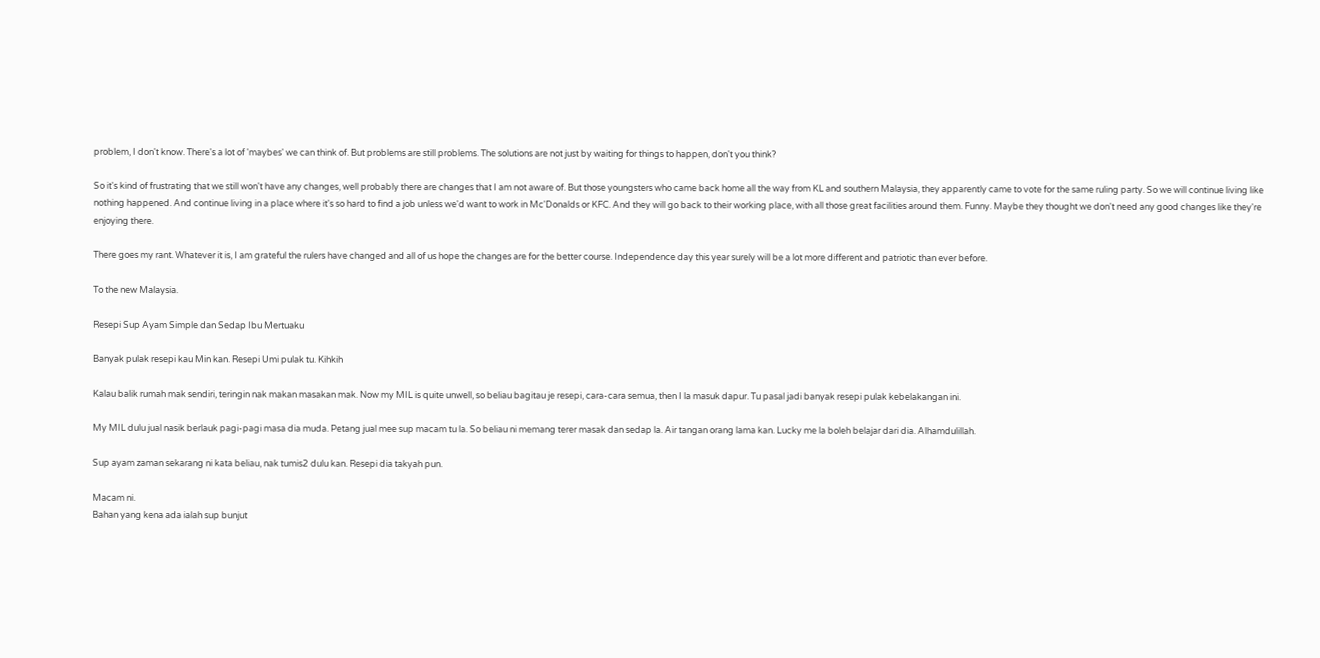problem, I don't know. There's a lot of 'maybes' we can think of. But problems are still problems. The solutions are not just by waiting for things to happen, don't you think?

So it's kind of frustrating that we still won't have any changes, well probably there are changes that I am not aware of. But those youngsters who came back home all the way from KL and southern Malaysia, they apparently came to vote for the same ruling party. So we will continue living like nothing happened. And continue living in a place where it's so hard to find a job unless we'd want to work in Mc'Donalds or KFC. And they will go back to their working place, with all those great facilities around them. Funny. Maybe they thought we don't need any good changes like they're enjoying there.

There goes my rant. Whatever it is, I am grateful the rulers have changed and all of us hope the changes are for the better course. Independence day this year surely will be a lot more different and patriotic than ever before.

To the new Malaysia.

Resepi Sup Ayam Simple dan Sedap Ibu Mertuaku

Banyak pulak resepi kau Min kan. Resepi Umi pulak tu. Kihkih

Kalau balik rumah mak sendiri, teringin nak makan masakan mak. Now my MIL is quite unwell, so beliau bagitau je resepi, cara-cara semua, then I la masuk dapur. Tu pasal jadi banyak resepi pulak kebelakangan ini.

My MIL dulu jual nasik berlauk pagi-pagi masa dia muda. Petang jual mee sup macam tu la. So beliau ni memang terer masak dan sedap la. Air tangan orang lama kan. Lucky me la boleh belajar dari dia. Alhamdulillah.

Sup ayam zaman sekarang ni kata beliau, nak tumis2 dulu kan. Resepi dia takyah pun.

Macam ni.
Bahan yang kena ada ialah sup bunjut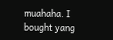muahaha. I bought yang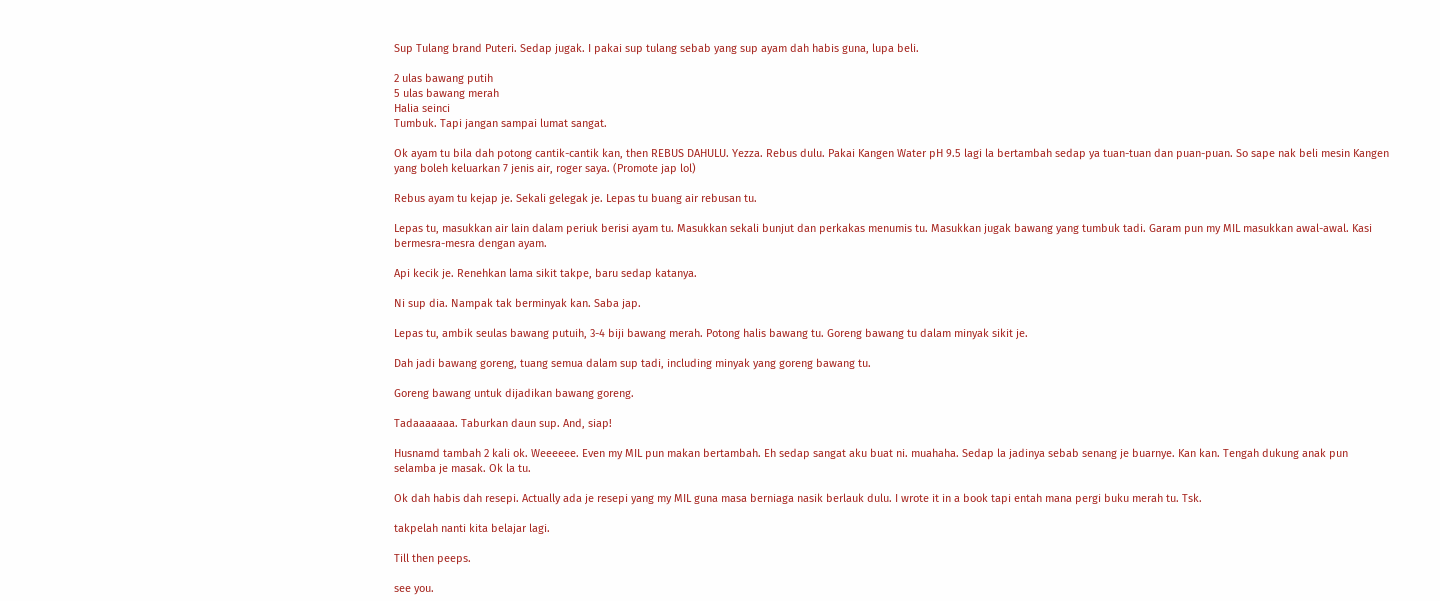Sup Tulang brand Puteri. Sedap jugak. I pakai sup tulang sebab yang sup ayam dah habis guna, lupa beli.

2 ulas bawang putih
5 ulas bawang merah
Halia seinci
Tumbuk. Tapi jangan sampai lumat sangat.

Ok ayam tu bila dah potong cantik-cantik kan, then REBUS DAHULU. Yezza. Rebus dulu. Pakai Kangen Water pH 9.5 lagi la bertambah sedap ya tuan-tuan dan puan-puan. So sape nak beli mesin Kangen yang boleh keluarkan 7 jenis air, roger saya. (Promote jap lol)

Rebus ayam tu kejap je. Sekali gelegak je. Lepas tu buang air rebusan tu.

Lepas tu, masukkan air lain dalam periuk berisi ayam tu. Masukkan sekali bunjut dan perkakas menumis tu. Masukkan jugak bawang yang tumbuk tadi. Garam pun my MIL masukkan awal-awal. Kasi bermesra-mesra dengan ayam.

Api kecik je. Renehkan lama sikit takpe, baru sedap katanya.

Ni sup dia. Nampak tak berminyak kan. Saba jap.

Lepas tu, ambik seulas bawang putuih, 3-4 biji bawang merah. Potong halis bawang tu. Goreng bawang tu dalam minyak sikit je.

Dah jadi bawang goreng, tuang semua dalam sup tadi, including minyak yang goreng bawang tu.

Goreng bawang untuk dijadikan bawang goreng.

Tadaaaaaaa. Taburkan daun sup. And, siap!

Husnamd tambah 2 kali ok. Weeeeee. Even my MIL pun makan bertambah. Eh sedap sangat aku buat ni. muahaha. Sedap la jadinya sebab senang je buarnye. Kan kan. Tengah dukung anak pun selamba je masak. Ok la tu.

Ok dah habis dah resepi. Actually ada je resepi yang my MIL guna masa berniaga nasik berlauk dulu. I wrote it in a book tapi entah mana pergi buku merah tu. Tsk.

takpelah nanti kita belajar lagi.

Till then peeps.

see you.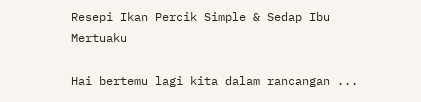Resepi Ikan Percik Simple & Sedap Ibu Mertuaku

Hai bertemu lagi kita dalam rancangan ...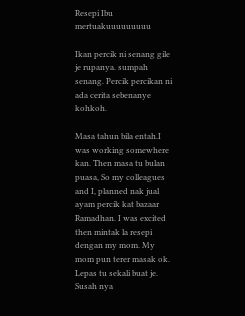Resepi Ibu mertuakuuuuuuuuu

Ikan percik ni senang gile je rupanya. sumpah senang. Percik percikan ni ada cerita sebenanye kohkoh.

Masa tahun bila entah.I was working somewhere kan. Then masa tu bulan puasa, So my colleagues and I, planned nak jual ayam percik kat bazaar Ramadhan. I was excited then mintak la resepi dengan my mom. My mom pun terer masak ok. Lepas tu sekali buat je. Susah nya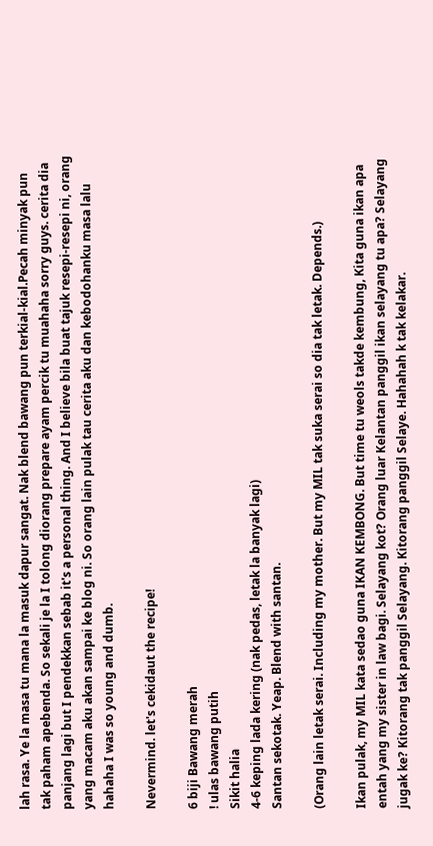lah rasa. Ye la masa tu mana la masuk dapur sangat. Nak blend bawang pun terkial-kial.Pecah minyak pun tak paham apebenda. So sekali je la I tolong diorang prepare ayam percik tu muahaha sorry guys. cerita dia panjang lagi but I pendekkan sebab it's a personal thing. And I believe bila buat tajuk resepi-resepi ni, orang yang macam aku akan sampai ke blog ni. So orang lain pulak tau cerita aku dan kebodohanku masa lalu hahaha I was so young and dumb.

Nevermind. let's cekidaut the recipe!

6 biji Bawang merah
! ulas bawang putih
Sikit halia
4-6 keping lada kering (nak pedas, letak la banyak lagi)
Santan sekotak. Yeap. Blend with santan.

(Orang lain letak serai. Including my mother. But my MIL tak suka serai so dia tak letak. Depends.)

Ikan pulak, my MIL kata sedao guna IKAN KEMBONG. But time tu weols takde kembung, Kita guna ikan apa entah yang my sister in law bagi. Selayang kot? Orang luar Kelantan panggil ikan selayang tu apa? Selayang jugak ke? Kitorang tak panggil Selayang. Kitorang panggil Selaye. Hahahah k tak kelakar.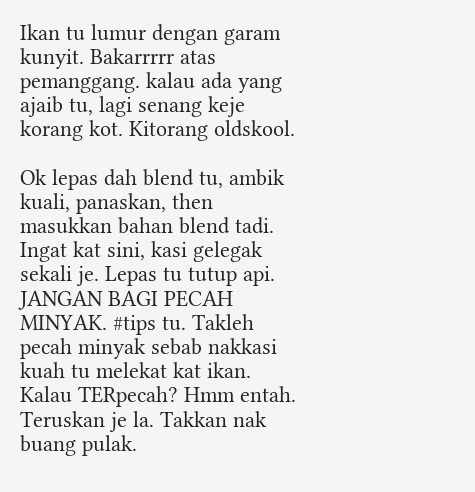Ikan tu lumur dengan garam kunyit. Bakarrrrr atas pemanggang. kalau ada yang ajaib tu, lagi senang keje korang kot. Kitorang oldskool.

Ok lepas dah blend tu, ambik kuali, panaskan, then masukkan bahan blend tadi. Ingat kat sini, kasi gelegak sekali je. Lepas tu tutup api. JANGAN BAGI PECAH MINYAK. #tips tu. Takleh pecah minyak sebab nakkasi kuah tu melekat kat ikan. Kalau TERpecah? Hmm entah. Teruskan je la. Takkan nak buang pulak.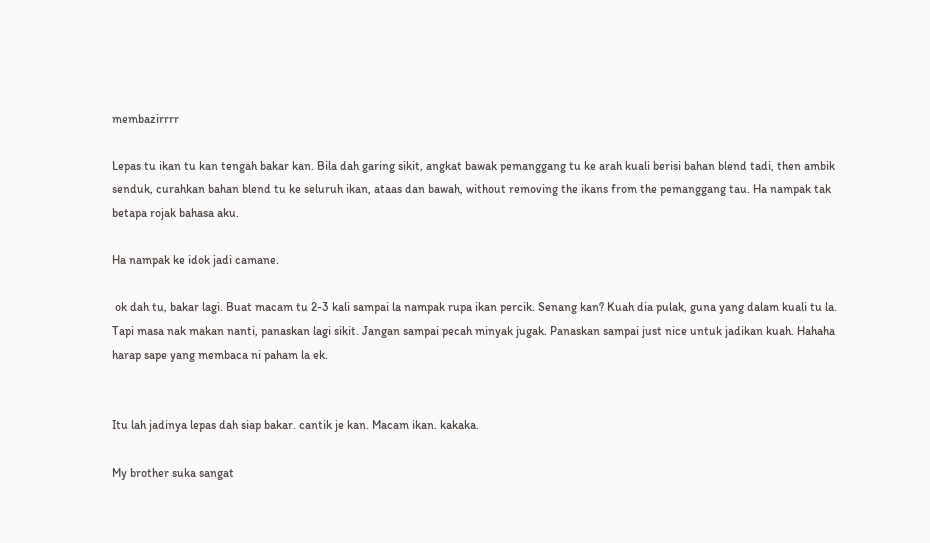membazirrrr

Lepas tu ikan tu kan tengah bakar kan. Bila dah garing sikit, angkat bawak pemanggang tu ke arah kuali berisi bahan blend tadi, then ambik senduk, curahkan bahan blend tu ke seluruh ikan, ataas dan bawah, without removing the ikans from the pemanggang tau. Ha nampak tak betapa rojak bahasa aku.

Ha nampak ke idok jadi camane.

 ok dah tu, bakar lagi. Buat macam tu 2-3 kali sampai la nampak rupa ikan percik. Senang kan? Kuah dia pulak, guna yang dalam kuali tu la. Tapi masa nak makan nanti, panaskan lagi sikit. Jangan sampai pecah minyak jugak. Panaskan sampai just nice untuk jadikan kuah. Hahaha harap sape yang membaca ni paham la ek.


Itu lah jadinya lepas dah siap bakar. cantik je kan. Macam ikan. kakaka.

My brother suka sangat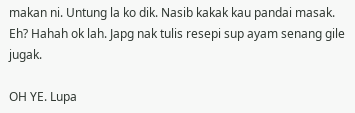makan ni. Untung la ko dik. Nasib kakak kau pandai masak. Eh? Hahah ok lah. Japg nak tulis resepi sup ayam senang gile jugak.

OH YE. Lupa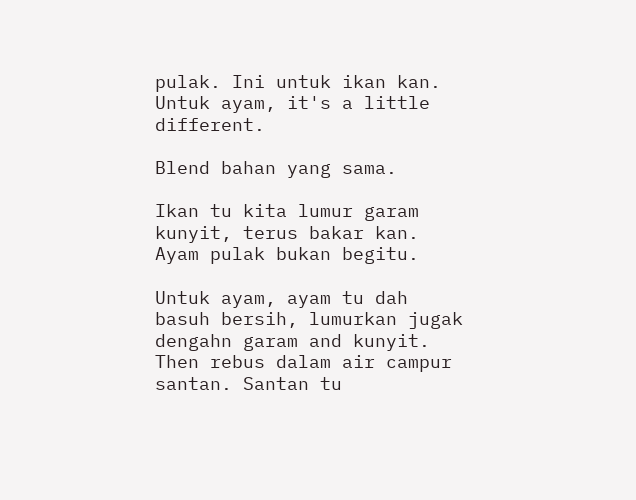pulak. Ini untuk ikan kan. Untuk ayam, it's a little different.

Blend bahan yang sama.

Ikan tu kita lumur garam kunyit, terus bakar kan. Ayam pulak bukan begitu.

Untuk ayam, ayam tu dah basuh bersih, lumurkan jugak dengahn garam and kunyit. Then rebus dalam air campur santan. Santan tu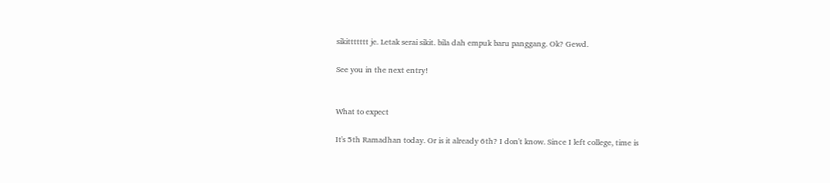sikittttttt je. Letak serai sikit. bila dah empuk baru panggang. Ok? Gewd.

See you in the next entry!


What to expect

It's 5th Ramadhan today. Or is it already 6th? I don't know. Since I left college, time is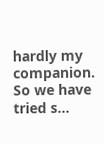hardly my companion. So we have tried s...